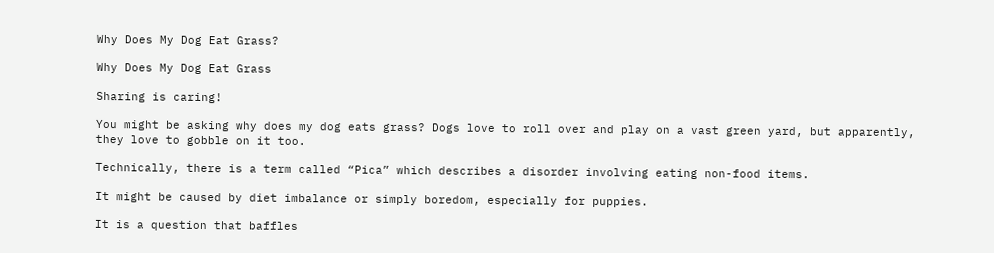Why Does My Dog Eat Grass?

Why Does My Dog Eat Grass

Sharing is caring!

You might be asking why does my dog eats grass? Dogs love to roll over and play on a vast green yard, but apparently, they love to gobble on it too.

Technically, there is a term called “Pica” which describes a disorder involving eating non-food items.

It might be caused by diet imbalance or simply boredom, especially for puppies.

It is a question that baffles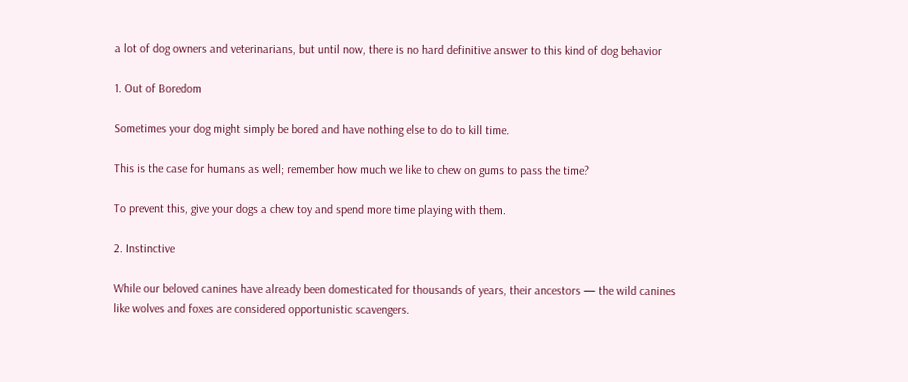a lot of dog owners and veterinarians, but until now, there is no hard definitive answer to this kind of dog behavior

1. Out of Boredom

Sometimes your dog might simply be bored and have nothing else to do to kill time.

This is the case for humans as well; remember how much we like to chew on gums to pass the time?

To prevent this, give your dogs a chew toy and spend more time playing with them.

2. Instinctive

While our beloved canines have already been domesticated for thousands of years, their ancestors — the wild canines like wolves and foxes are considered opportunistic scavengers.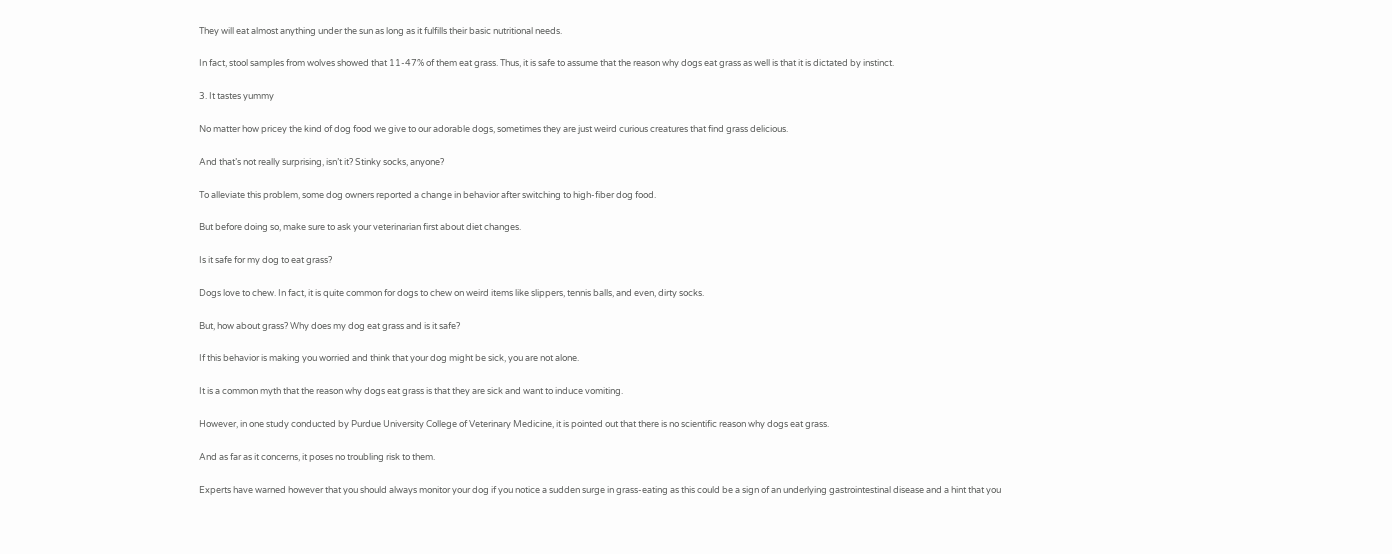They will eat almost anything under the sun as long as it fulfills their basic nutritional needs.

In fact, stool samples from wolves showed that 11-47% of them eat grass. Thus, it is safe to assume that the reason why dogs eat grass as well is that it is dictated by instinct.

3. It tastes yummy

No matter how pricey the kind of dog food we give to our adorable dogs, sometimes they are just weird curious creatures that find grass delicious.

And that’s not really surprising, isn’t it? Stinky socks, anyone?

To alleviate this problem, some dog owners reported a change in behavior after switching to high-fiber dog food.

But before doing so, make sure to ask your veterinarian first about diet changes.

Is it safe for my dog to eat grass?

Dogs love to chew. In fact, it is quite common for dogs to chew on weird items like slippers, tennis balls, and even, dirty socks.

But, how about grass? Why does my dog eat grass and is it safe?

If this behavior is making you worried and think that your dog might be sick, you are not alone.

It is a common myth that the reason why dogs eat grass is that they are sick and want to induce vomiting.

However, in one study conducted by Purdue University College of Veterinary Medicine, it is pointed out that there is no scientific reason why dogs eat grass.

And as far as it concerns, it poses no troubling risk to them.

Experts have warned however that you should always monitor your dog if you notice a sudden surge in grass-eating as this could be a sign of an underlying gastrointestinal disease and a hint that you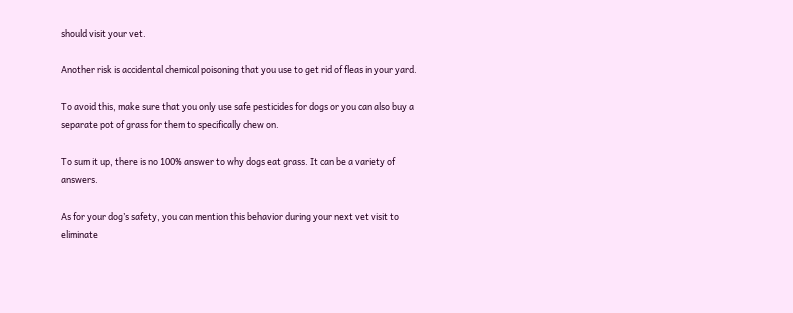should visit your vet.

Another risk is accidental chemical poisoning that you use to get rid of fleas in your yard.

To avoid this, make sure that you only use safe pesticides for dogs or you can also buy a separate pot of grass for them to specifically chew on.

To sum it up, there is no 100% answer to why dogs eat grass. It can be a variety of answers.

As for your dog’s safety, you can mention this behavior during your next vet visit to eliminate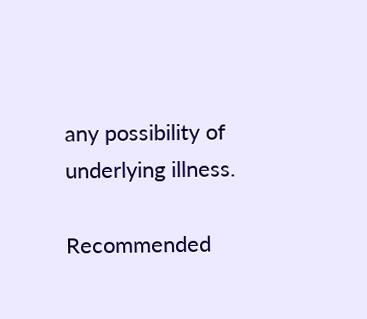any possibility of underlying illness.

Recommended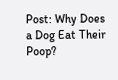Post: Why Does a Dog Eat Their Poop?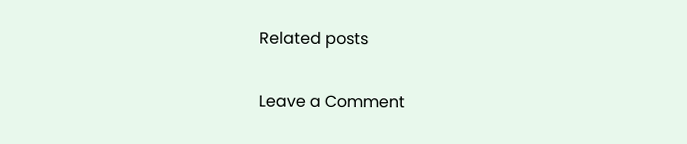Related posts

Leave a Comment